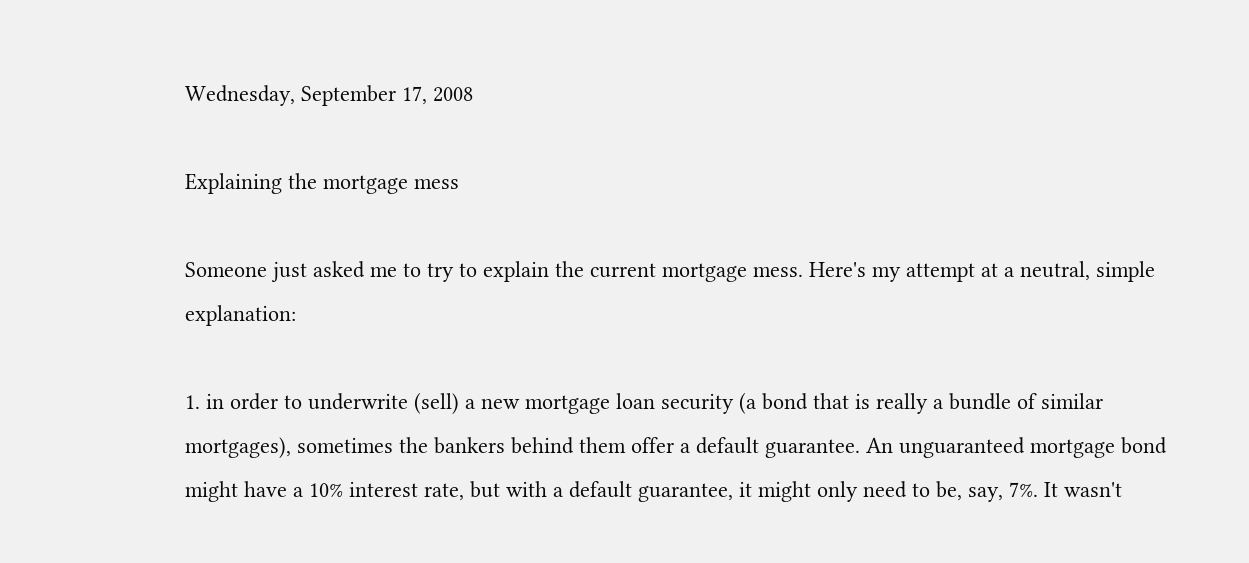Wednesday, September 17, 2008

Explaining the mortgage mess

Someone just asked me to try to explain the current mortgage mess. Here's my attempt at a neutral, simple explanation:

1. in order to underwrite (sell) a new mortgage loan security (a bond that is really a bundle of similar mortgages), sometimes the bankers behind them offer a default guarantee. An unguaranteed mortgage bond might have a 10% interest rate, but with a default guarantee, it might only need to be, say, 7%. It wasn't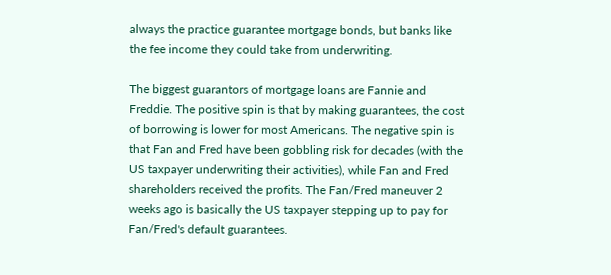always the practice guarantee mortgage bonds, but banks like the fee income they could take from underwriting.

The biggest guarantors of mortgage loans are Fannie and Freddie. The positive spin is that by making guarantees, the cost of borrowing is lower for most Americans. The negative spin is that Fan and Fred have been gobbling risk for decades (with the US taxpayer underwriting their activities), while Fan and Fred shareholders received the profits. The Fan/Fred maneuver 2 weeks ago is basically the US taxpayer stepping up to pay for Fan/Fred's default guarantees.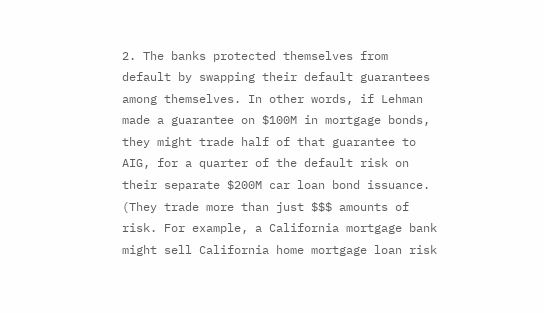2. The banks protected themselves from default by swapping their default guarantees among themselves. In other words, if Lehman made a guarantee on $100M in mortgage bonds, they might trade half of that guarantee to AIG, for a quarter of the default risk on their separate $200M car loan bond issuance. (They trade more than just $$$ amounts of risk. For example, a California mortgage bank might sell California home mortgage loan risk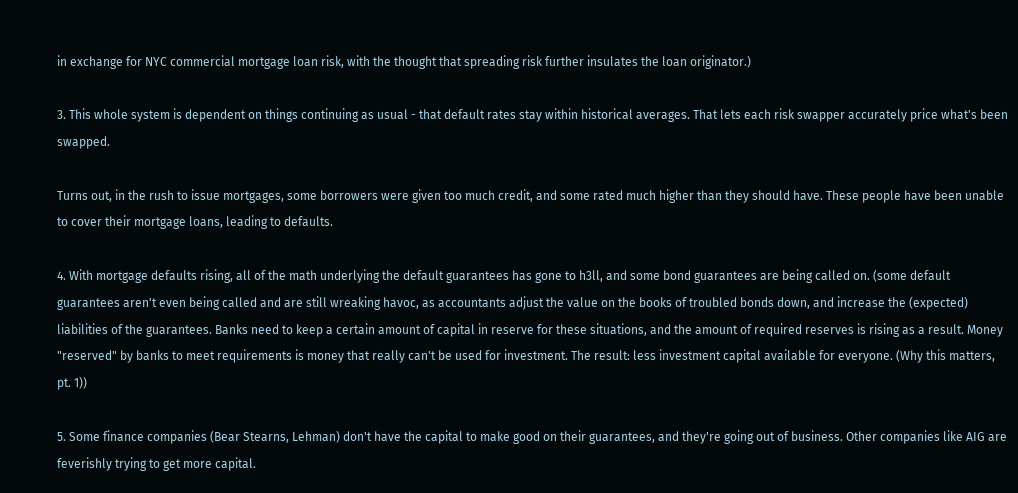in exchange for NYC commercial mortgage loan risk, with the thought that spreading risk further insulates the loan originator.)

3. This whole system is dependent on things continuing as usual - that default rates stay within historical averages. That lets each risk swapper accurately price what's been swapped.

Turns out, in the rush to issue mortgages, some borrowers were given too much credit, and some rated much higher than they should have. These people have been unable to cover their mortgage loans, leading to defaults.

4. With mortgage defaults rising, all of the math underlying the default guarantees has gone to h3ll, and some bond guarantees are being called on. (some default guarantees aren't even being called and are still wreaking havoc, as accountants adjust the value on the books of troubled bonds down, and increase the (expected) liabilities of the guarantees. Banks need to keep a certain amount of capital in reserve for these situations, and the amount of required reserves is rising as a result. Money "reserved" by banks to meet requirements is money that really can't be used for investment. The result: less investment capital available for everyone. (Why this matters, pt. 1))

5. Some finance companies (Bear Stearns, Lehman) don't have the capital to make good on their guarantees, and they're going out of business. Other companies like AIG are feverishly trying to get more capital.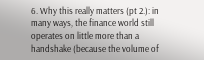6. Why this really matters (pt 2.): in many ways, the finance world still operates on little more than a handshake (because the volume of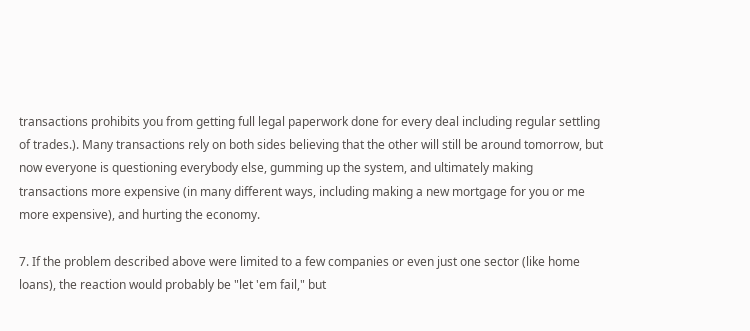transactions prohibits you from getting full legal paperwork done for every deal including regular settling of trades.). Many transactions rely on both sides believing that the other will still be around tomorrow, but now everyone is questioning everybody else, gumming up the system, and ultimately making transactions more expensive (in many different ways, including making a new mortgage for you or me more expensive), and hurting the economy.

7. If the problem described above were limited to a few companies or even just one sector (like home loans), the reaction would probably be "let 'em fail," but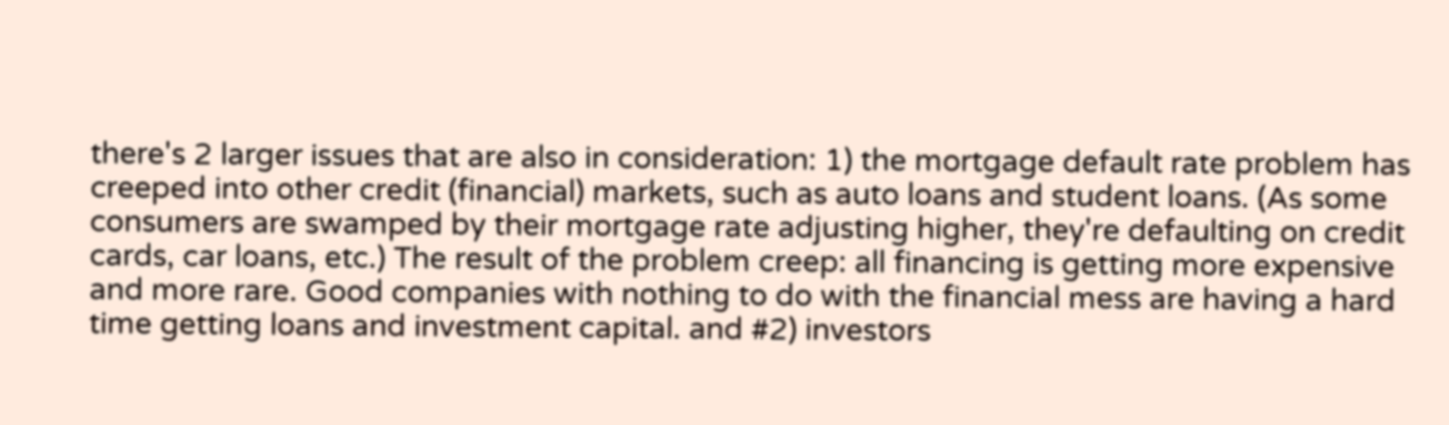there's 2 larger issues that are also in consideration: 1) the mortgage default rate problem has creeped into other credit (financial) markets, such as auto loans and student loans. (As some consumers are swamped by their mortgage rate adjusting higher, they're defaulting on credit cards, car loans, etc.) The result of the problem creep: all financing is getting more expensive and more rare. Good companies with nothing to do with the financial mess are having a hard time getting loans and investment capital. and #2) investors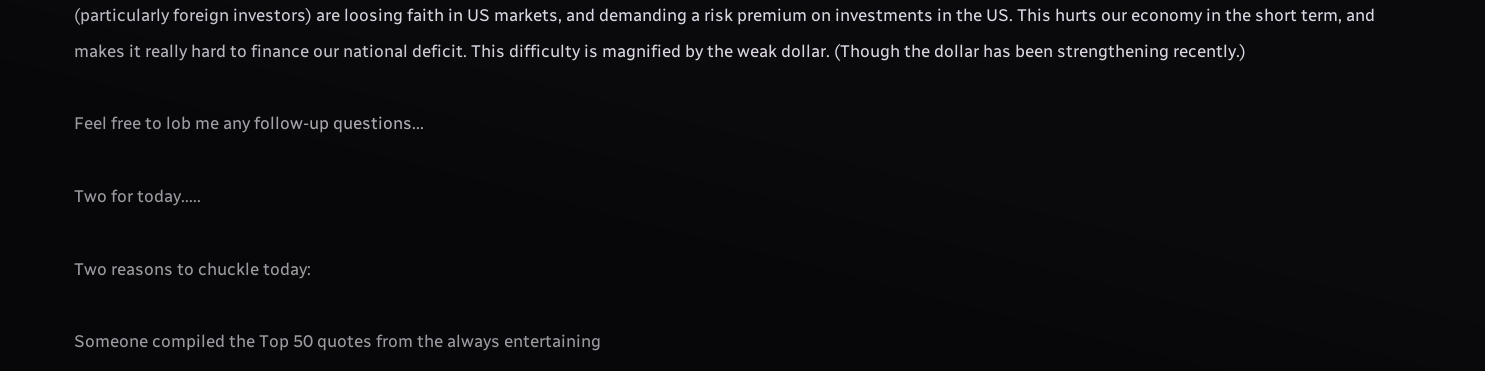(particularly foreign investors) are loosing faith in US markets, and demanding a risk premium on investments in the US. This hurts our economy in the short term, and makes it really hard to finance our national deficit. This difficulty is magnified by the weak dollar. (Though the dollar has been strengthening recently.)

Feel free to lob me any follow-up questions...

Two for today.....

Two reasons to chuckle today:

Someone compiled the Top 50 quotes from the always entertaining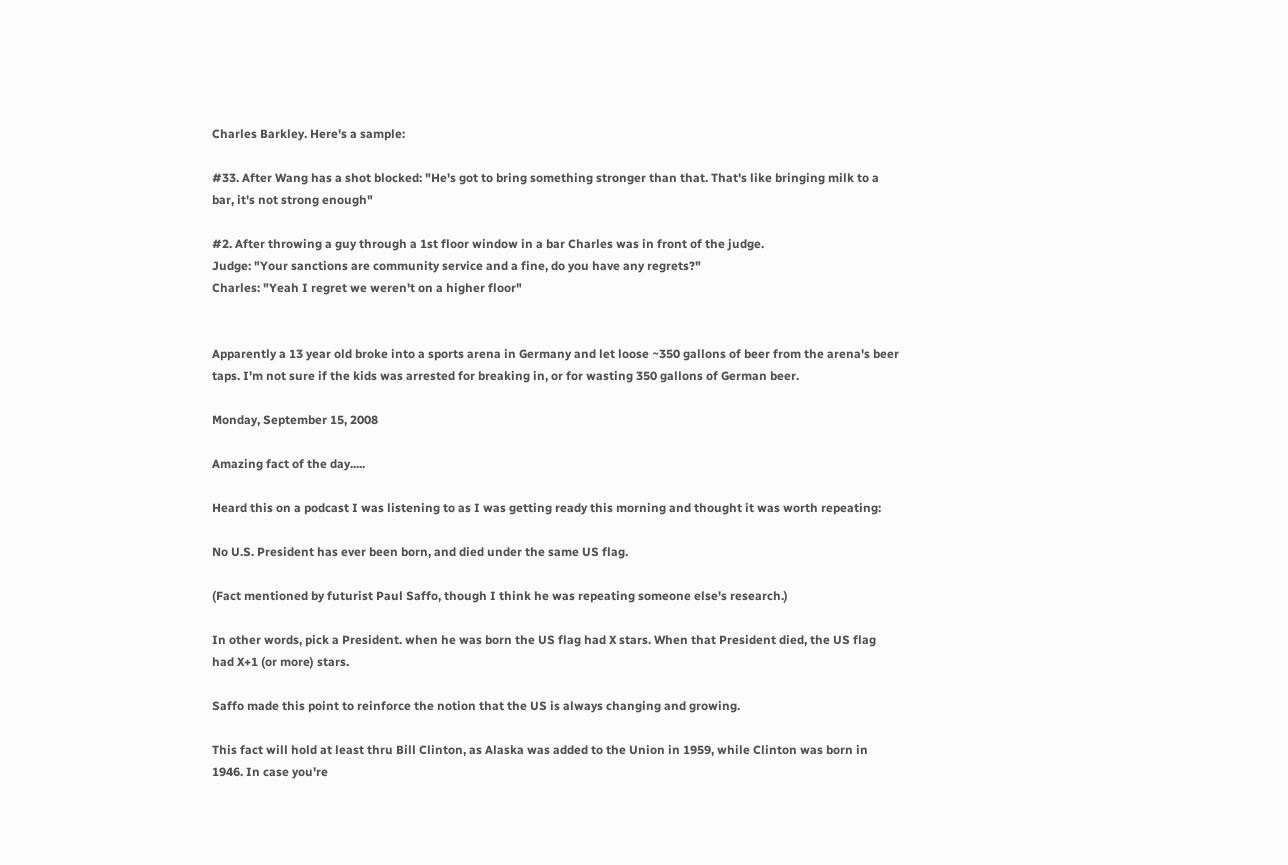Charles Barkley. Here's a sample:

#33. After Wang has a shot blocked: "He's got to bring something stronger than that. That's like bringing milk to a bar, it's not strong enough"

#2. After throwing a guy through a 1st floor window in a bar Charles was in front of the judge.
Judge: "Your sanctions are community service and a fine, do you have any regrets?"
Charles: "Yeah I regret we weren't on a higher floor"


Apparently a 13 year old broke into a sports arena in Germany and let loose ~350 gallons of beer from the arena's beer taps. I'm not sure if the kids was arrested for breaking in, or for wasting 350 gallons of German beer.

Monday, September 15, 2008

Amazing fact of the day.....

Heard this on a podcast I was listening to as I was getting ready this morning and thought it was worth repeating:

No U.S. President has ever been born, and died under the same US flag.

(Fact mentioned by futurist Paul Saffo, though I think he was repeating someone else's research.)

In other words, pick a President. when he was born the US flag had X stars. When that President died, the US flag had X+1 (or more) stars.

Saffo made this point to reinforce the notion that the US is always changing and growing.

This fact will hold at least thru Bill Clinton, as Alaska was added to the Union in 1959, while Clinton was born in 1946. In case you're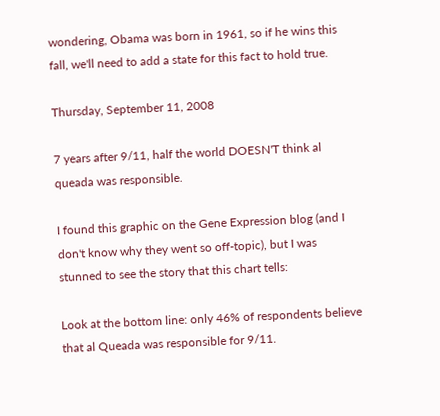wondering, Obama was born in 1961, so if he wins this fall, we'll need to add a state for this fact to hold true.

Thursday, September 11, 2008

7 years after 9/11, half the world DOESN'T think al queada was responsible.

I found this graphic on the Gene Expression blog (and I don't know why they went so off-topic), but I was stunned to see the story that this chart tells:

Look at the bottom line: only 46% of respondents believe that al Queada was responsible for 9/11.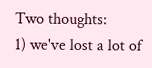Two thoughts:
1) we've lost a lot of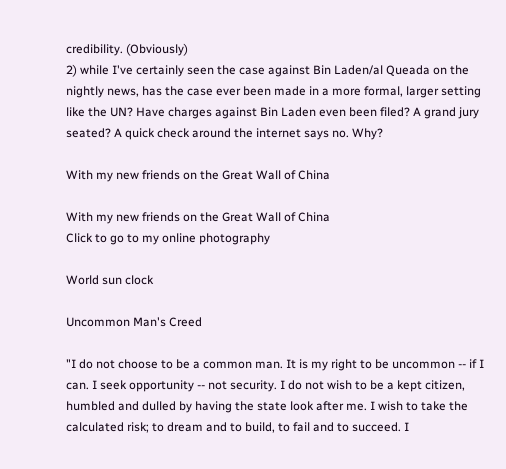credibility. (Obviously)
2) while I've certainly seen the case against Bin Laden/al Queada on the nightly news, has the case ever been made in a more formal, larger setting like the UN? Have charges against Bin Laden even been filed? A grand jury seated? A quick check around the internet says no. Why?

With my new friends on the Great Wall of China

With my new friends on the Great Wall of China
Click to go to my online photography

World sun clock

Uncommon Man's Creed

"I do not choose to be a common man. It is my right to be uncommon -- if I can. I seek opportunity -- not security. I do not wish to be a kept citizen, humbled and dulled by having the state look after me. I wish to take the calculated risk; to dream and to build, to fail and to succeed. I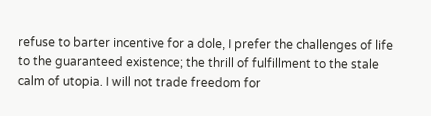refuse to barter incentive for a dole, I prefer the challenges of life to the guaranteed existence; the thrill of fulfillment to the stale calm of utopia. I will not trade freedom for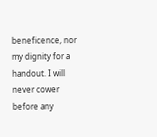beneficence, nor my dignity for a handout. I will never cower before any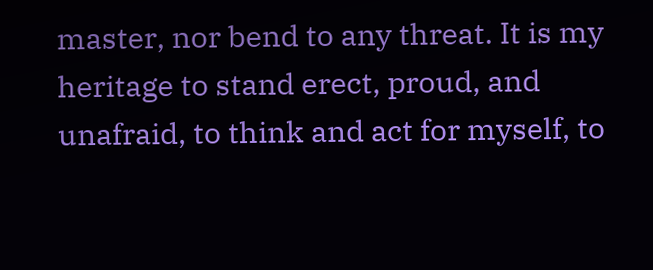master, nor bend to any threat. It is my heritage to stand erect, proud, and unafraid, to think and act for myself, to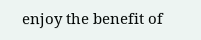enjoy the benefit of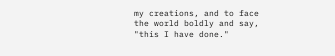my creations, and to face the world boldly and say, "this I have done."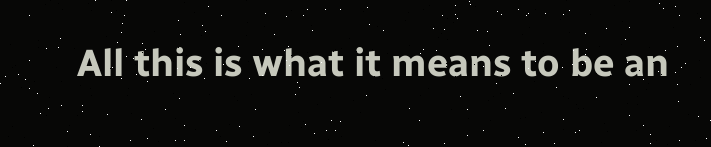All this is what it means to be an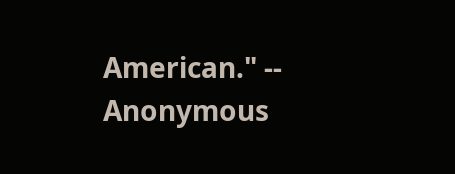American." -- Anonymous